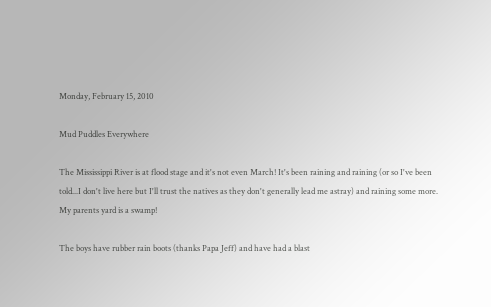Monday, February 15, 2010

Mud Puddles Everywhere

The Mississippi River is at flood stage and it's not even March! It's been raining and raining (or so I've been told...I don't live here but I'll trust the natives as they don't generally lead me astray) and raining some more. My parents yard is a swamp!

The boys have rubber rain boots (thanks Papa Jeff) and have had a blast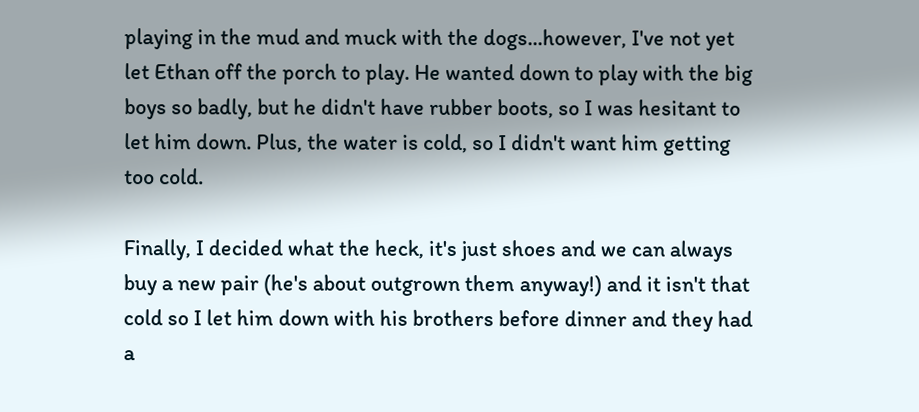playing in the mud and muck with the dogs...however, I've not yet let Ethan off the porch to play. He wanted down to play with the big boys so badly, but he didn't have rubber boots, so I was hesitant to let him down. Plus, the water is cold, so I didn't want him getting too cold.

Finally, I decided what the heck, it's just shoes and we can always buy a new pair (he's about outgrown them anyway!) and it isn't that cold so I let him down with his brothers before dinner and they had a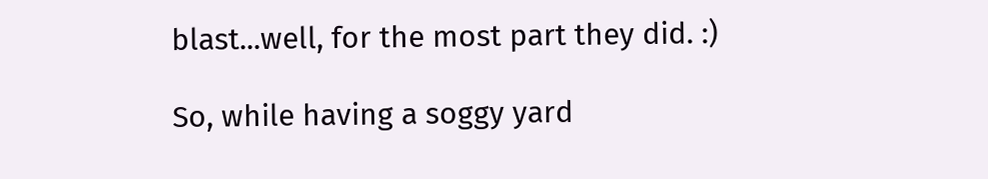blast...well, for the most part they did. :)

So, while having a soggy yard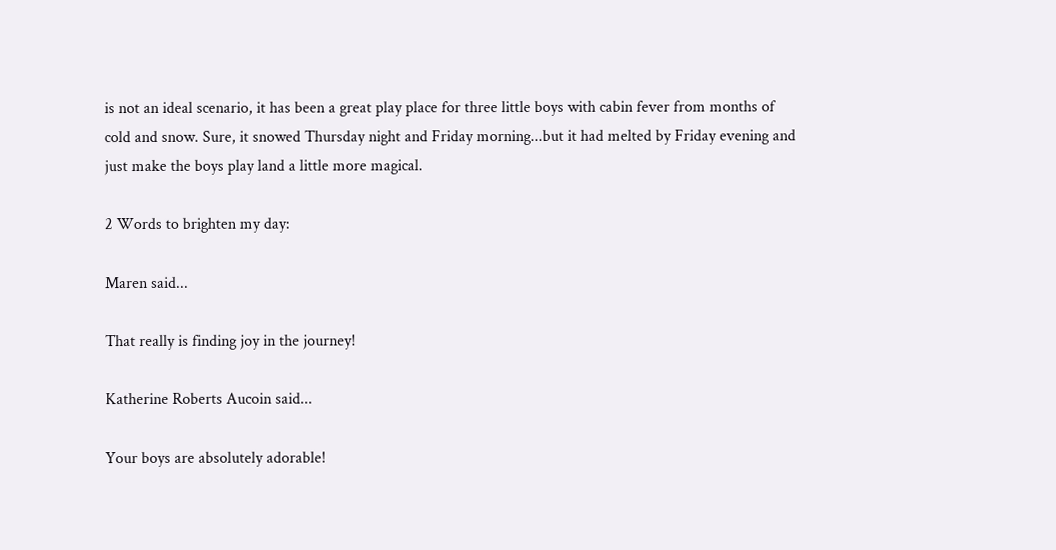is not an ideal scenario, it has been a great play place for three little boys with cabin fever from months of cold and snow. Sure, it snowed Thursday night and Friday morning...but it had melted by Friday evening and just make the boys play land a little more magical.

2 Words to brighten my day:

Maren said...

That really is finding joy in the journey!

Katherine Roberts Aucoin said...

Your boys are absolutely adorable!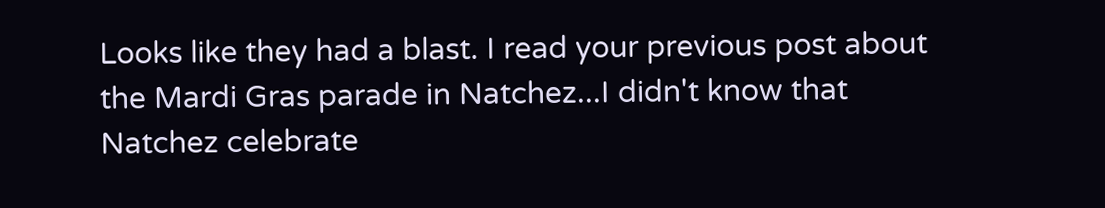Looks like they had a blast. I read your previous post about the Mardi Gras parade in Natchez...I didn't know that Natchez celebrate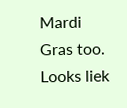Mardi Gras too. Looks liek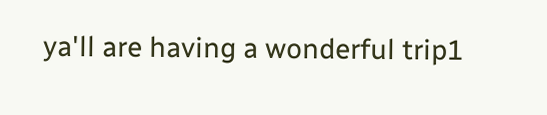ya'll are having a wonderful trip1